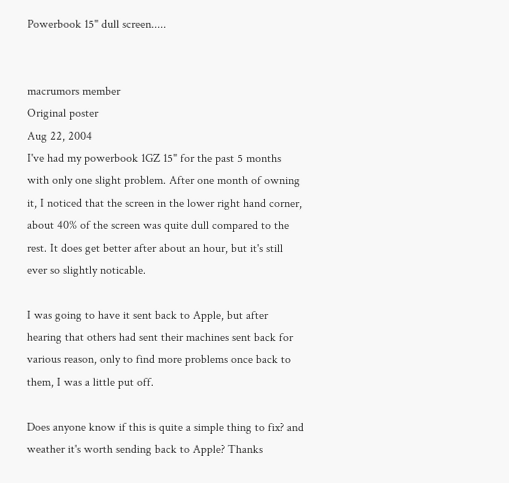Powerbook 15" dull screen.....


macrumors member
Original poster
Aug 22, 2004
I've had my powerbook 1GZ 15" for the past 5 months with only one slight problem. After one month of owning it, I noticed that the screen in the lower right hand corner, about 40% of the screen was quite dull compared to the rest. It does get better after about an hour, but it's still ever so slightly noticable.

I was going to have it sent back to Apple, but after hearing that others had sent their machines sent back for various reason, only to find more problems once back to them, I was a little put off.

Does anyone know if this is quite a simple thing to fix? and weather it's worth sending back to Apple? Thanks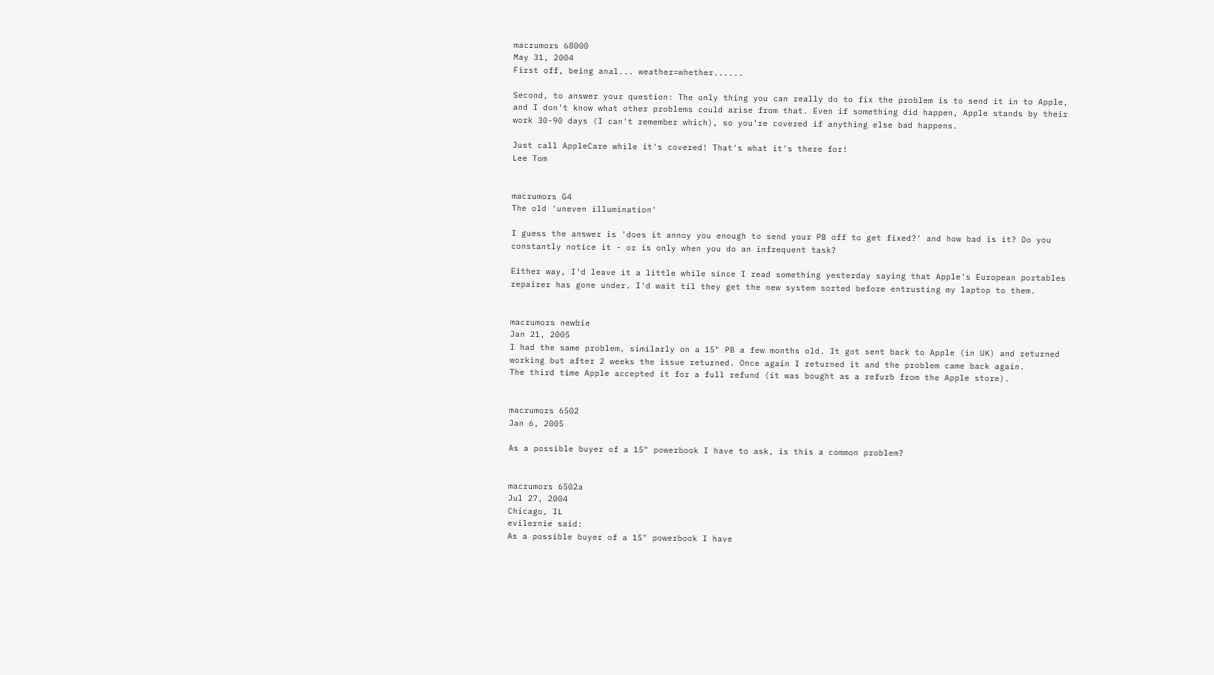macrumors 68000
May 31, 2004
First off, being anal... weather=whether......

Second, to answer your question: The only thing you can really do to fix the problem is to send it in to Apple, and I don't know what other problems could arise from that. Even if something did happen, Apple stands by their work 30-90 days (I can't remember which), so you're covered if anything else bad happens.

Just call AppleCare while it's covered! That's what it's there for!
Lee Tom


macrumors G4
The old 'uneven illumination'

I guess the answer is 'does it annoy you enough to send your PB off to get fixed?' and how bad is it? Do you constantly notice it - or is only when you do an infrequent task?

Either way, I'd leave it a little while since I read something yesterday saying that Apple's European portables repairer has gone under. I'd wait til they get the new system sorted before entrusting my laptop to them.


macrumors newbie
Jan 21, 2005
I had the same problem, similarly on a 15" PB a few months old. It got sent back to Apple (in UK) and returned working but after 2 weeks the issue returned. Once again I returned it and the problem came back again.
The third time Apple accepted it for a full refund (it was bought as a refurb from the Apple store).


macrumors 6502
Jan 6, 2005

As a possible buyer of a 15" powerbook I have to ask, is this a common problem?


macrumors 6502a
Jul 27, 2004
Chicago, IL
evilernie said:
As a possible buyer of a 15" powerbook I have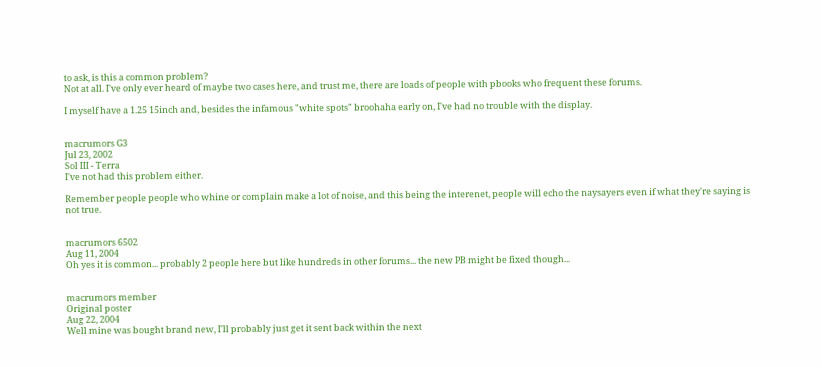to ask, is this a common problem?
Not at all. I've only ever heard of maybe two cases here, and trust me, there are loads of people with pbooks who frequent these forums.

I myself have a 1.25 15inch and, besides the infamous "white spots" broohaha early on, I've had no trouble with the display.


macrumors G3
Jul 23, 2002
Sol III - Terra
I've not had this problem either.

Remember people people who whine or complain make a lot of noise, and this being the interenet, people will echo the naysayers even if what they're saying is not true.


macrumors 6502
Aug 11, 2004
Oh yes it is common... probably 2 people here but like hundreds in other forums... the new PB might be fixed though...


macrumors member
Original poster
Aug 22, 2004
Well mine was bought brand new, I'll probably just get it sent back within the next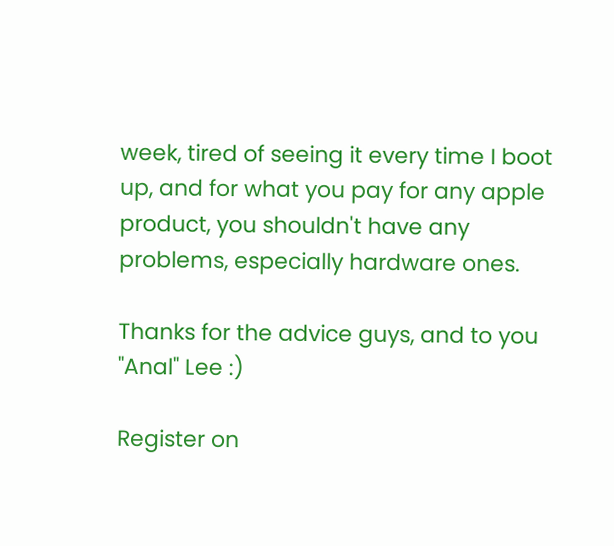week, tired of seeing it every time I boot up, and for what you pay for any apple product, you shouldn't have any problems, especially hardware ones.

Thanks for the advice guys, and to you "Anal" Lee :)

Register on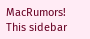MacRumors! This sidebar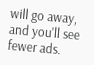will go away, and you'll see fewer ads.